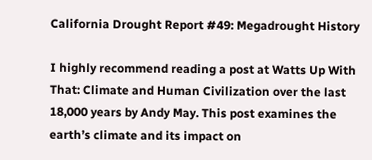California Drought Report #49: Megadrought History

I highly recommend reading a post at Watts Up With That: Climate and Human Civilization over the last 18,000 years by Andy May. This post examines the earth’s climate and its impact on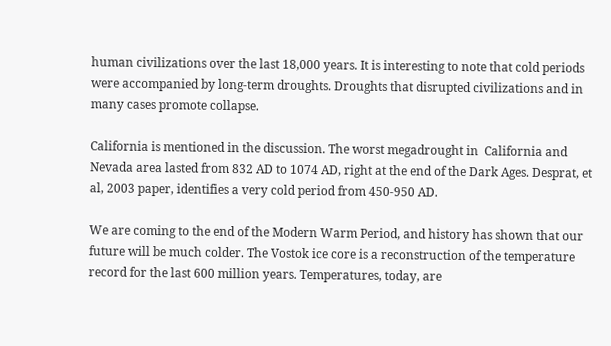human civilizations over the last 18,000 years. It is interesting to note that cold periods were accompanied by long-term droughts. Droughts that disrupted civilizations and in many cases promote collapse.

California is mentioned in the discussion. The worst megadrought in  California and Nevada area lasted from 832 AD to 1074 AD, right at the end of the Dark Ages. Desprat, et al, 2003 paper, identifies a very cold period from 450-950 AD.

We are coming to the end of the Modern Warm Period, and history has shown that our future will be much colder. The Vostok ice core is a reconstruction of the temperature record for the last 600 million years. Temperatures, today, are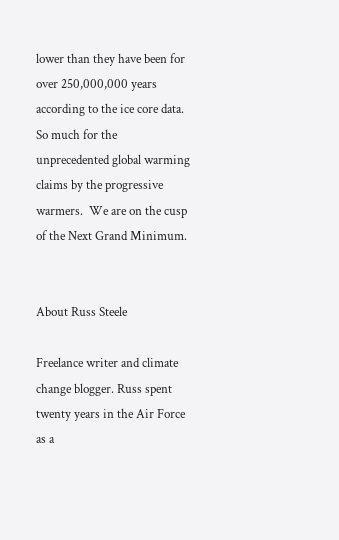lower than they have been for over 250,000,000 years according to the ice core data. So much for the unprecedented global warming claims by the progressive warmers.  We are on the cusp of the Next Grand Minimum.


About Russ Steele

Freelance writer and climate change blogger. Russ spent twenty years in the Air Force as a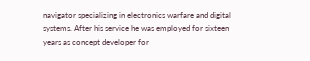navigator specializing in electronics warfare and digital systems. After his service he was employed for sixteen years as concept developer for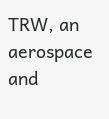TRW, an aerospace and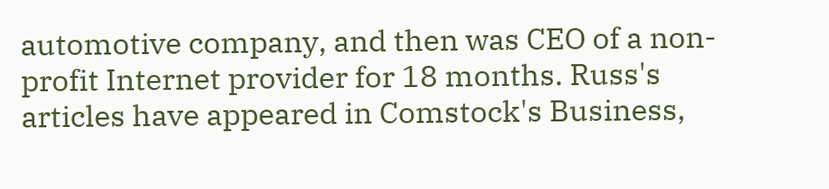automotive company, and then was CEO of a non-profit Internet provider for 18 months. Russ's articles have appeared in Comstock's Business,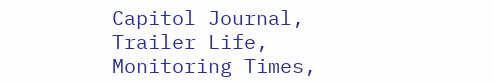Capitol Journal, Trailer Life, Monitoring Times,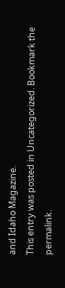and Idaho Magazine.
This entry was posted in Uncategorized. Bookmark the permalink.